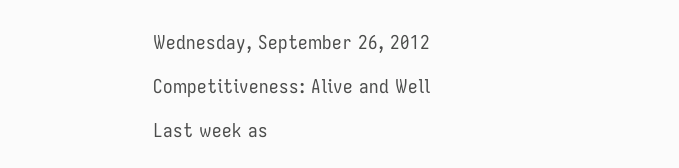Wednesday, September 26, 2012

Competitiveness: Alive and Well

Last week as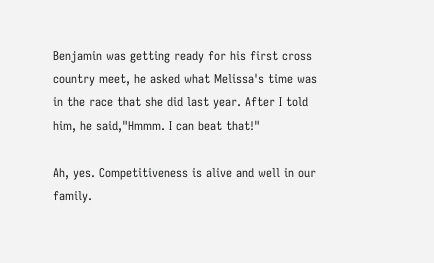Benjamin was getting ready for his first cross country meet, he asked what Melissa's time was in the race that she did last year. After I told him, he said,"Hmmm. I can beat that!"

Ah, yes. Competitiveness is alive and well in our family.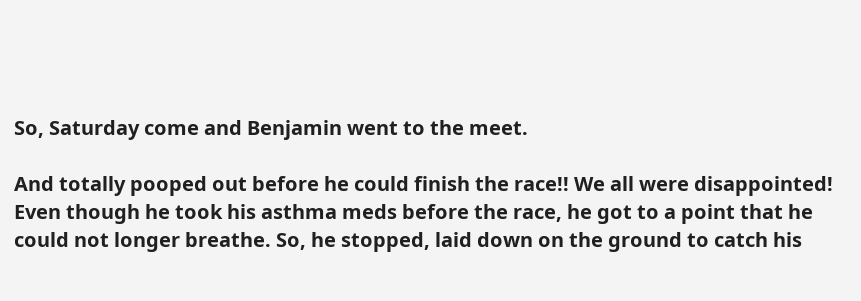So, Saturday come and Benjamin went to the meet.

And totally pooped out before he could finish the race!! We all were disappointed! Even though he took his asthma meds before the race, he got to a point that he could not longer breathe. So, he stopped, laid down on the ground to catch his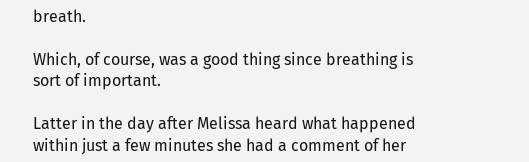breath.

Which, of course, was a good thing since breathing is sort of important.

Latter in the day after Melissa heard what happened within just a few minutes she had a comment of her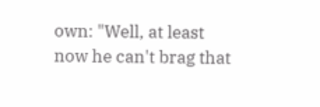own: "Well, at least now he can't brag that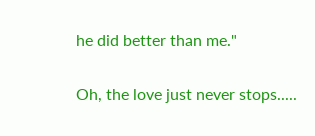he did better than me."

Oh, the love just never stops.....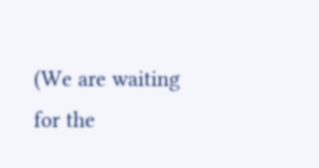(We are waiting for the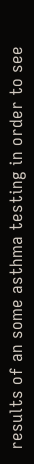results of an some asthma testing in order to see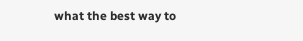what the best way to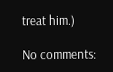treat him.)

No comments: